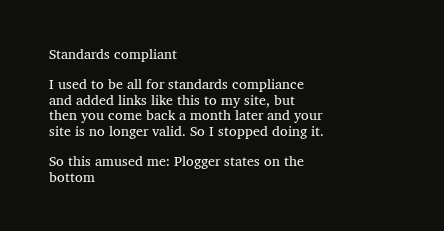Standards compliant

I used to be all for standards compliance and added links like this to my site, but then you come back a month later and your site is no longer valid. So I stopped doing it.

So this amused me: Plogger states on the bottom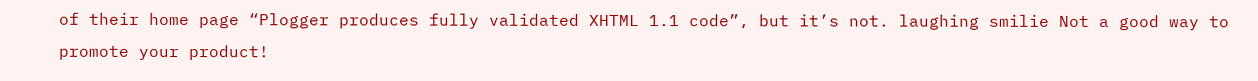of their home page “Plogger produces fully validated XHTML 1.1 code”, but it’s not. laughing smilie Not a good way to promote your product!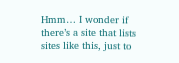Hmm… I wonder if there’s a site that lists sites like this, just to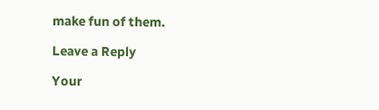make fun of them.

Leave a Reply

Your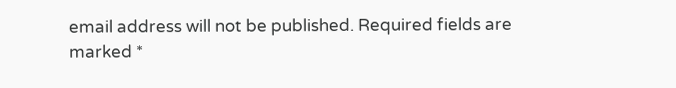email address will not be published. Required fields are marked *